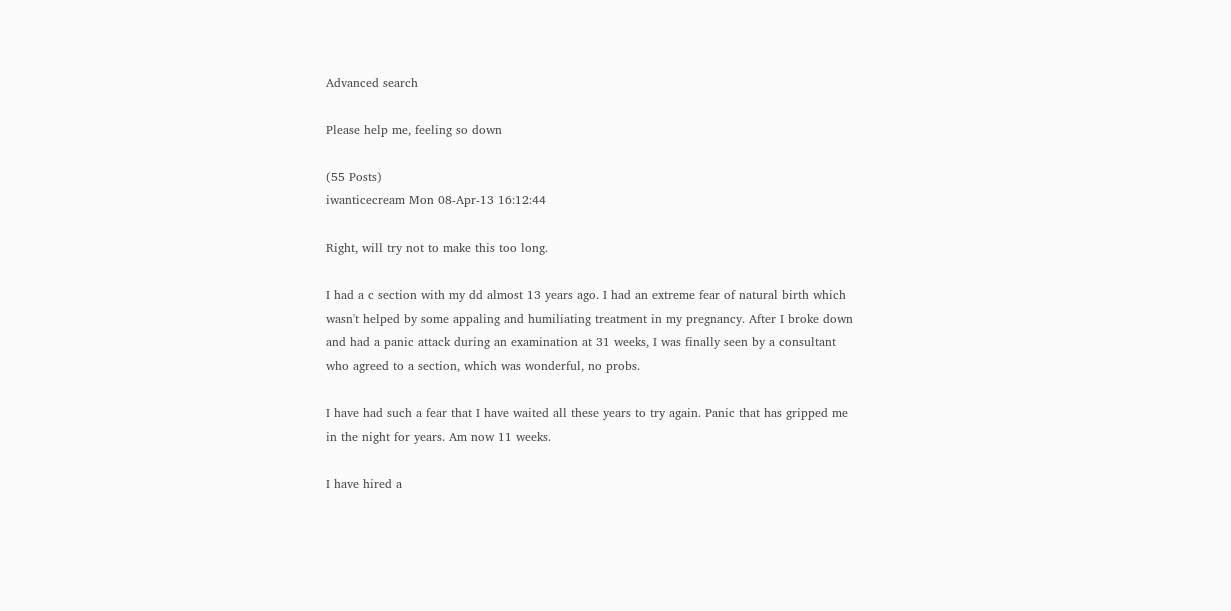Advanced search

Please help me, feeling so down

(55 Posts)
iwanticecream Mon 08-Apr-13 16:12:44

Right, will try not to make this too long.

I had a c section with my dd almost 13 years ago. I had an extreme fear of natural birth which wasn't helped by some appaling and humiliating treatment in my pregnancy. After I broke down and had a panic attack during an examination at 31 weeks, I was finally seen by a consultant who agreed to a section, which was wonderful, no probs.

I have had such a fear that I have waited all these years to try again. Panic that has gripped me in the night for years. Am now 11 weeks.

I have hired a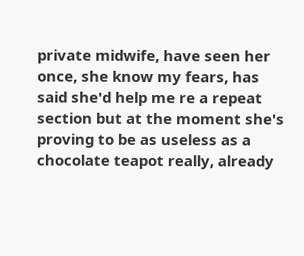private midwife, have seen her once, she know my fears, has said she'd help me re a repeat section but at the moment she's proving to be as useless as a chocolate teapot really, already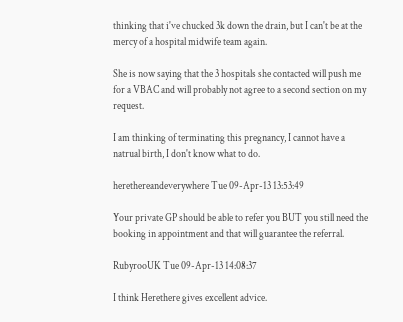thinking that i've chucked 3k down the drain, but I can't be at the mercy of a hospital midwife team again.

She is now saying that the 3 hospitals she contacted will push me for a VBAC and will probably not agree to a second section on my request.

I am thinking of terminating this pregnancy, I cannot have a natrual birth, I don't know what to do.

herethereandeverywhere Tue 09-Apr-13 13:53:49

Your private GP should be able to refer you BUT you still need the booking in appointment and that will guarantee the referral.

RubyrooUK Tue 09-Apr-13 14:08:37

I think Herethere gives excellent advice.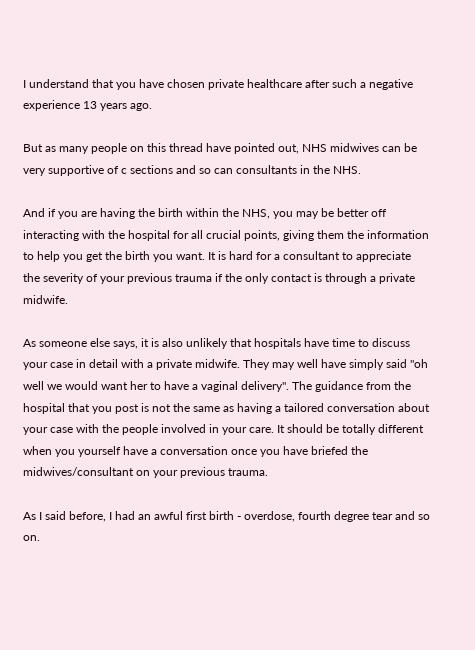I understand that you have chosen private healthcare after such a negative experience 13 years ago.

But as many people on this thread have pointed out, NHS midwives can be very supportive of c sections and so can consultants in the NHS.

And if you are having the birth within the NHS, you may be better off interacting with the hospital for all crucial points, giving them the information to help you get the birth you want. It is hard for a consultant to appreciate the severity of your previous trauma if the only contact is through a private midwife.

As someone else says, it is also unlikely that hospitals have time to discuss your case in detail with a private midwife. They may well have simply said "oh well we would want her to have a vaginal delivery". The guidance from the hospital that you post is not the same as having a tailored conversation about your case with the people involved in your care. It should be totally different when you yourself have a conversation once you have briefed the midwives/consultant on your previous trauma.

As I said before, I had an awful first birth - overdose, fourth degree tear and so on.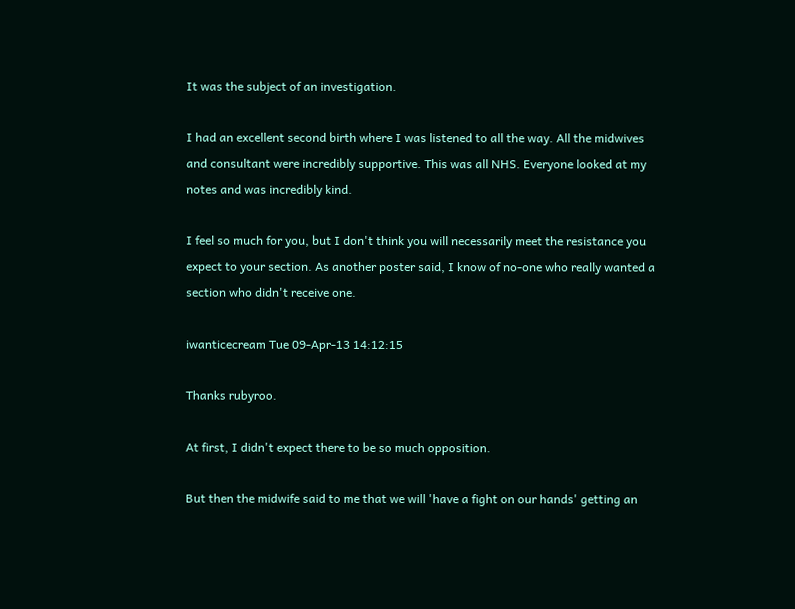It was the subject of an investigation.

I had an excellent second birth where I was listened to all the way. All the midwives and consultant were incredibly supportive. This was all NHS. Everyone looked at my notes and was incredibly kind.

I feel so much for you, but I don't think you will necessarily meet the resistance you expect to your section. As another poster said, I know of no-one who really wanted a section who didn't receive one.

iwanticecream Tue 09-Apr-13 14:12:15

Thanks rubyroo.

At first, I didn't expect there to be so much opposition.

But then the midwife said to me that we will 'have a fight on our hands' getting an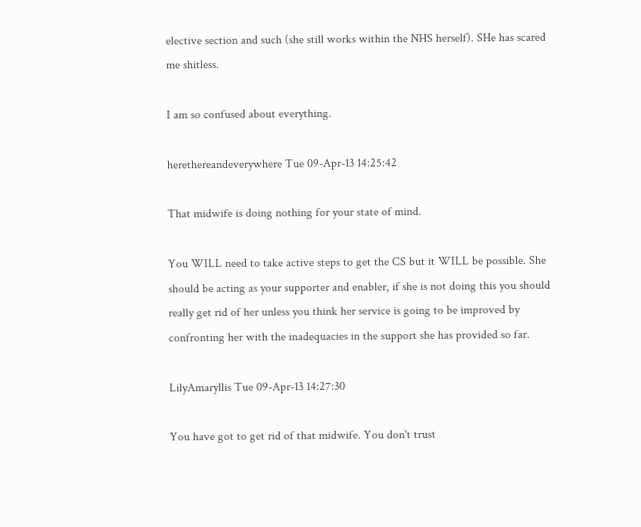elective section and such (she still works within the NHS herself). SHe has scared me shitless.

I am so confused about everything.

herethereandeverywhere Tue 09-Apr-13 14:25:42

That midwife is doing nothing for your state of mind.

You WILL need to take active steps to get the CS but it WILL be possible. She should be acting as your supporter and enabler, if she is not doing this you should really get rid of her unless you think her service is going to be improved by confronting her with the inadequacies in the support she has provided so far.

LilyAmaryllis Tue 09-Apr-13 14:27:30

You have got to get rid of that midwife. You don't trust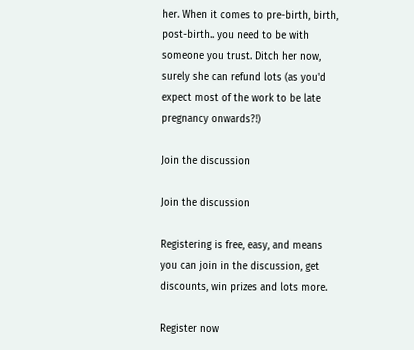her. When it comes to pre-birth, birth, post-birth.. you need to be with someone you trust. Ditch her now, surely she can refund lots (as you'd expect most of the work to be late pregnancy onwards?!)

Join the discussion

Join the discussion

Registering is free, easy, and means you can join in the discussion, get discounts, win prizes and lots more.

Register now